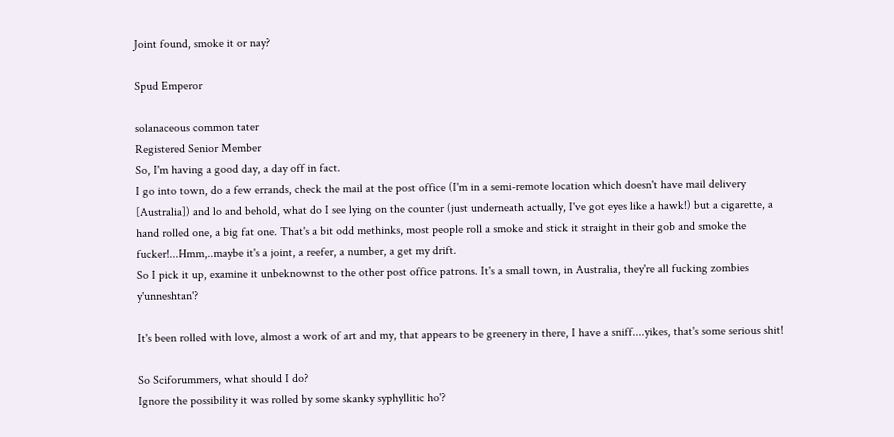Joint found, smoke it or nay?

Spud Emperor

solanaceous common tater
Registered Senior Member
So, I'm having a good day, a day off in fact.
I go into town, do a few errands, check the mail at the post office (I'm in a semi-remote location which doesn't have mail delivery [Australia]) and lo and behold, what do I see lying on the counter (just underneath actually, I've got eyes like a hawk!) but a cigarette, a hand rolled one, a big fat one. That's a bit odd methinks, most people roll a smoke and stick it straight in their gob and smoke the fucker!...Hmm,..maybe it's a joint, a reefer, a number, a get my drift.
So I pick it up, examine it unbeknownst to the other post office patrons. It's a small town, in Australia, they're all fucking zombies y'unneshtan'?

It's been rolled with love, almost a work of art and my, that appears to be greenery in there, I have a sniff....yikes, that's some serious shit!

So Sciforummers, what should I do?
Ignore the possibility it was rolled by some skanky syphyllitic ho'?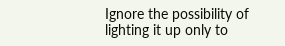Ignore the possibility of lighting it up only to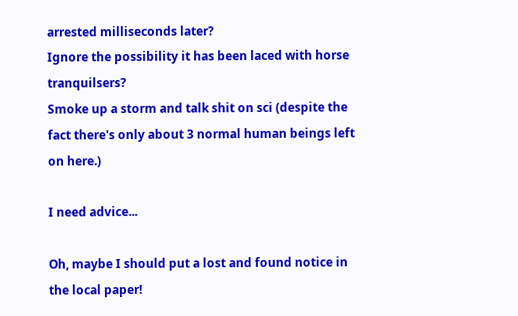arrested milliseconds later?
Ignore the possibility it has been laced with horse tranquilsers?
Smoke up a storm and talk shit on sci (despite the fact there's only about 3 normal human beings left on here.)

I need advice...

Oh, maybe I should put a lost and found notice in the local paper!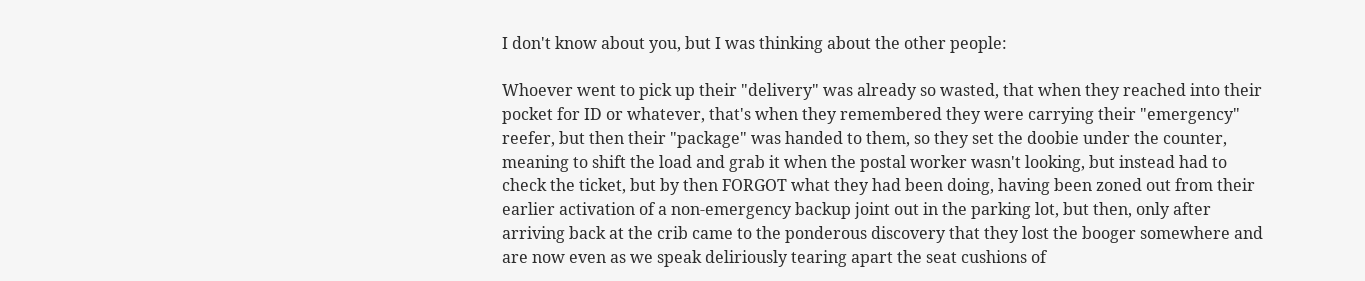I don't know about you, but I was thinking about the other people:

Whoever went to pick up their "delivery" was already so wasted, that when they reached into their pocket for ID or whatever, that's when they remembered they were carrying their "emergency" reefer, but then their "package" was handed to them, so they set the doobie under the counter, meaning to shift the load and grab it when the postal worker wasn't looking, but instead had to check the ticket, but by then FORGOT what they had been doing, having been zoned out from their earlier activation of a non-emergency backup joint out in the parking lot, but then, only after arriving back at the crib came to the ponderous discovery that they lost the booger somewhere and are now even as we speak deliriously tearing apart the seat cushions of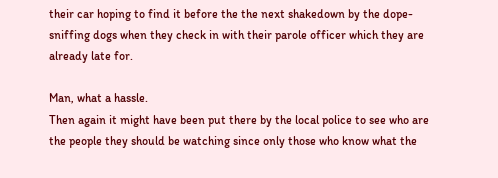their car hoping to find it before the the next shakedown by the dope-sniffing dogs when they check in with their parole officer which they are already late for.

Man, what a hassle.
Then again it might have been put there by the local police to see who are the people they should be watching since only those who know what the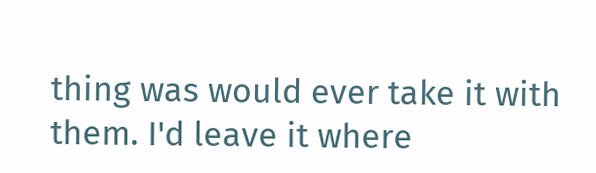thing was would ever take it with them. I'd leave it where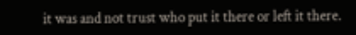it was and not trust who put it there or left it there.